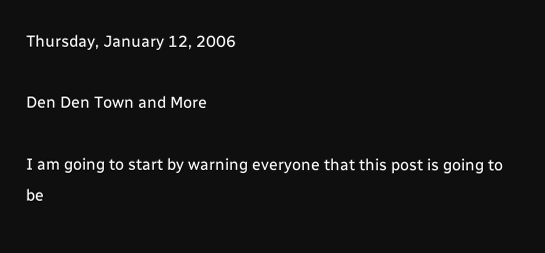Thursday, January 12, 2006

Den Den Town and More

I am going to start by warning everyone that this post is going to be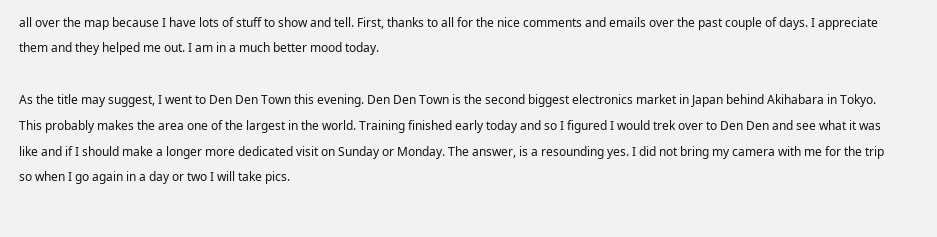all over the map because I have lots of stuff to show and tell. First, thanks to all for the nice comments and emails over the past couple of days. I appreciate them and they helped me out. I am in a much better mood today.

As the title may suggest, I went to Den Den Town this evening. Den Den Town is the second biggest electronics market in Japan behind Akihabara in Tokyo. This probably makes the area one of the largest in the world. Training finished early today and so I figured I would trek over to Den Den and see what it was like and if I should make a longer more dedicated visit on Sunday or Monday. The answer, is a resounding yes. I did not bring my camera with me for the trip so when I go again in a day or two I will take pics.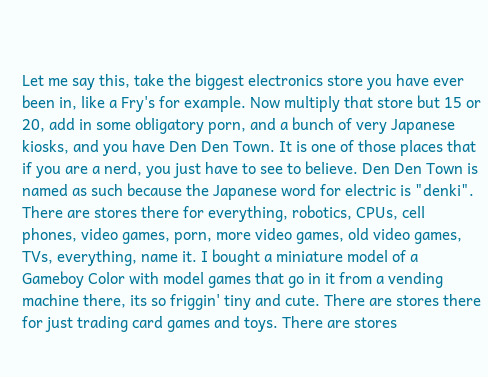Let me say this, take the biggest electronics store you have ever been in, like a Fry's for example. Now multiply that store but 15 or 20, add in some obligatory porn, and a bunch of very Japanese kiosks, and you have Den Den Town. It is one of those places that if you are a nerd, you just have to see to believe. Den Den Town is named as such because the Japanese word for electric is "denki". There are stores there for everything, robotics, CPUs, cell phones, video games, porn, more video games, old video games, TVs, everything, name it. I bought a miniature model of a Gameboy Color with model games that go in it from a vending machine there, its so friggin' tiny and cute. There are stores there for just trading card games and toys. There are stores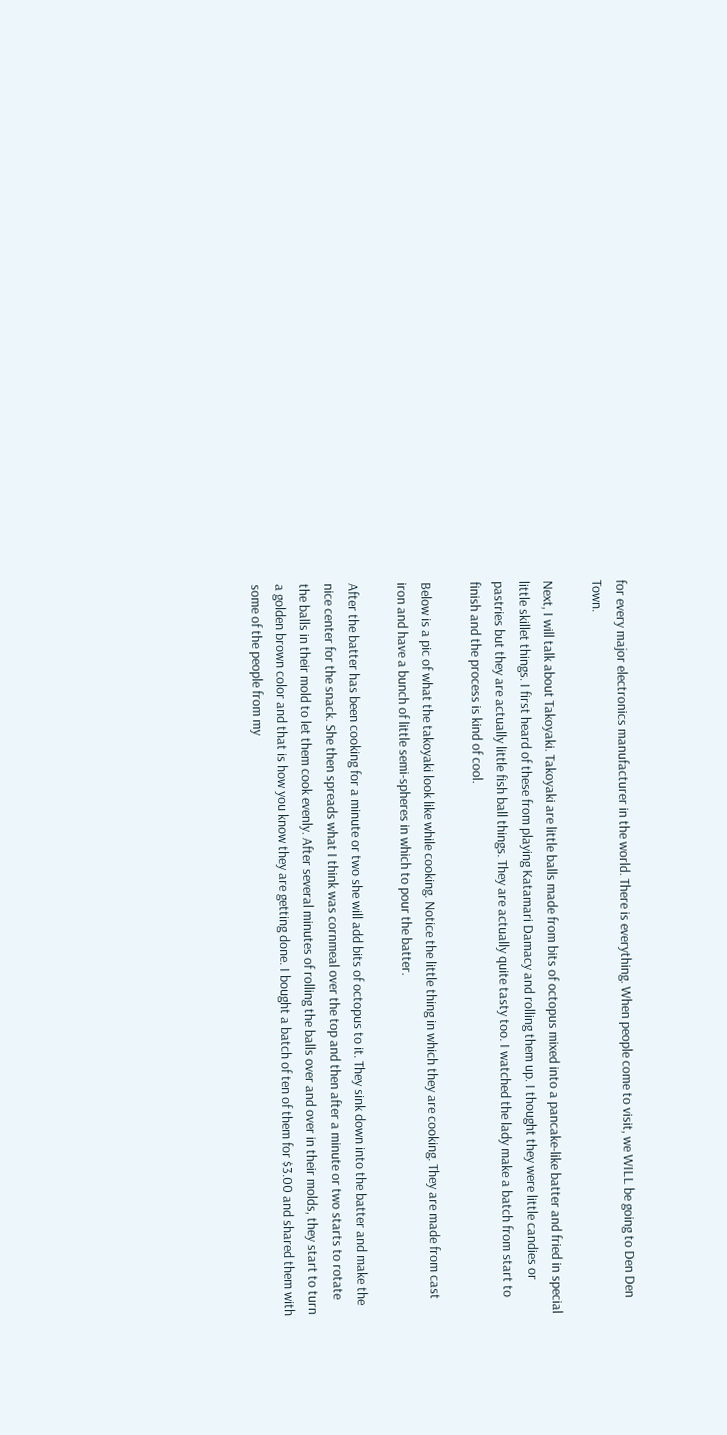for every major electronics manufacturer in the world. There is everything. When people come to visit, we WILL be going to Den Den Town.

Next, I will talk about Takoyaki. Takoyaki are little balls made from bits of octopus mixed into a pancake-like batter and fried in special little skillet things. I first heard of these from playing Katamari Damacy and rolling them up. I thought they were little candies or pastries but they are actually little fish ball things. They are actually quite tasty too. I watched the lady make a batch from start to finish and the process is kind of cool.

Below is a pic of what the takoyaki look like while cooking. Notice the little thing in which they are cooking. They are made from cast iron and have a bunch of little semi-spheres in which to pour the batter.

After the batter has been cooking for a minute or two she will add bits of octopus to it. They sink down into the batter and make the nice center for the snack. She then spreads what I think was cornmeal over the top and then after a minute or two starts to rotate the balls in their mold to let them cook evenly. After several minutes of rolling the balls over and over in their molds, they start to turn a golden brown color and that is how you know they are getting done. I bought a batch of ten of them for $3.00 and shared them with some of the people from my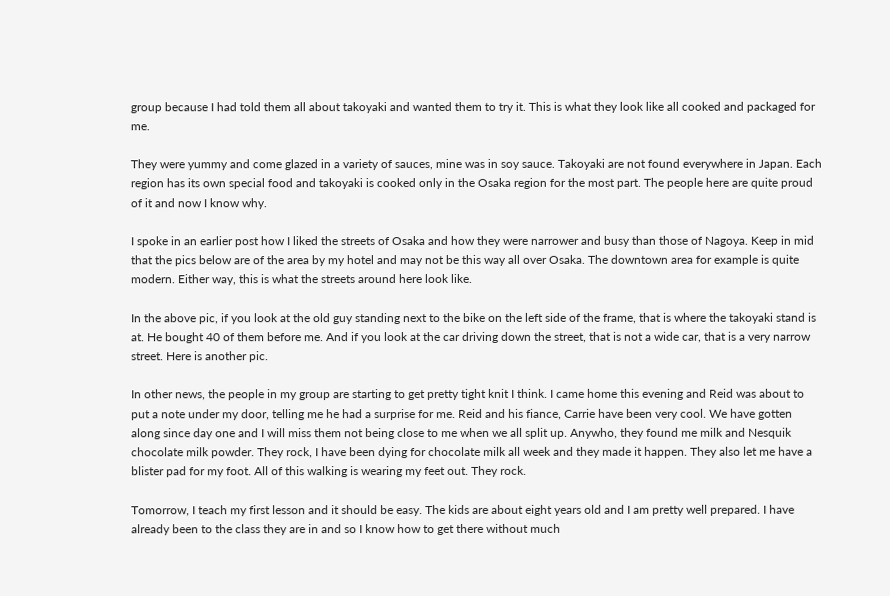group because I had told them all about takoyaki and wanted them to try it. This is what they look like all cooked and packaged for me.

They were yummy and come glazed in a variety of sauces, mine was in soy sauce. Takoyaki are not found everywhere in Japan. Each region has its own special food and takoyaki is cooked only in the Osaka region for the most part. The people here are quite proud of it and now I know why.

I spoke in an earlier post how I liked the streets of Osaka and how they were narrower and busy than those of Nagoya. Keep in mid that the pics below are of the area by my hotel and may not be this way all over Osaka. The downtown area for example is quite modern. Either way, this is what the streets around here look like.

In the above pic, if you look at the old guy standing next to the bike on the left side of the frame, that is where the takoyaki stand is at. He bought 40 of them before me. And if you look at the car driving down the street, that is not a wide car, that is a very narrow street. Here is another pic.

In other news, the people in my group are starting to get pretty tight knit I think. I came home this evening and Reid was about to put a note under my door, telling me he had a surprise for me. Reid and his fiance, Carrie have been very cool. We have gotten along since day one and I will miss them not being close to me when we all split up. Anywho, they found me milk and Nesquik chocolate milk powder. They rock, I have been dying for chocolate milk all week and they made it happen. They also let me have a blister pad for my foot. All of this walking is wearing my feet out. They rock.

Tomorrow, I teach my first lesson and it should be easy. The kids are about eight years old and I am pretty well prepared. I have already been to the class they are in and so I know how to get there without much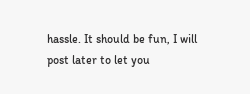hassle. It should be fun, I will post later to let you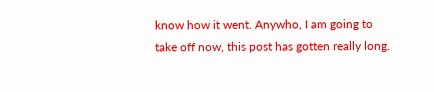know how it went. Anywho, I am going to take off now, this post has gotten really long.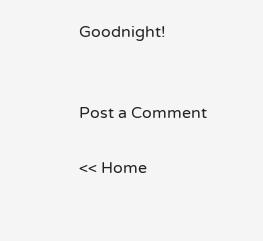Goodnight!


Post a Comment

<< Home